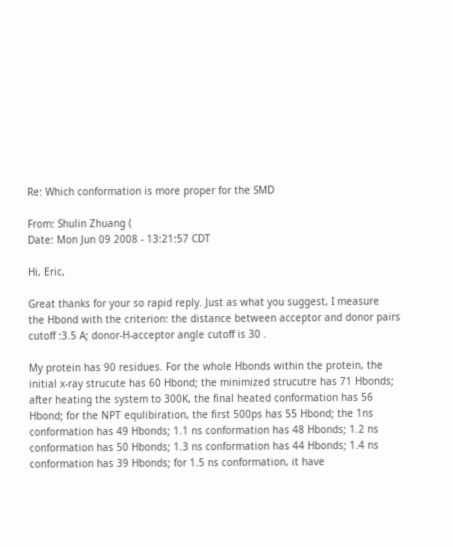Re: Which conformation is more proper for the SMD

From: Shulin Zhuang (
Date: Mon Jun 09 2008 - 13:21:57 CDT

Hi, Eric,

Great thanks for your so rapid reply. Just as what you suggest, I measure
the Hbond with the criterion: the distance between acceptor and donor pairs
cutoff :3.5 A; donor-H-acceptor angle cutoff is 30 .

My protein has 90 residues. For the whole Hbonds within the protein, the
initial x-ray strucute has 60 Hbond; the minimized strucutre has 71 Hbonds;
after heating the system to 300K, the final heated conformation has 56
Hbond; for the NPT equlibiration, the first 500ps has 55 Hbond; the 1ns
conformation has 49 Hbonds; 1.1 ns conformation has 48 Hbonds; 1.2 ns
conformation has 50 Hbonds; 1.3 ns conformation has 44 Hbonds; 1.4 ns
conformation has 39 Hbonds; for 1.5 ns conformation, it have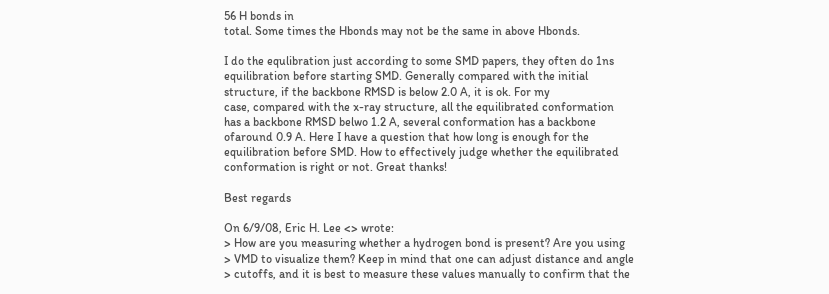56 H bonds in
total. Some times the Hbonds may not be the same in above Hbonds.

I do the equlibration just according to some SMD papers, they often do 1ns
equilibration before starting SMD. Generally compared with the initial
structure, if the backbone RMSD is below 2.0 A, it is ok. For my
case, compared with the x-ray structure, all the equilibrated conformation
has a backbone RMSD belwo 1.2 A, several conformation has a backbone
ofaround 0.9 A. Here I have a question that how long is enough for the
equilibration before SMD. How to effectively judge whether the equilibrated
conformation is right or not. Great thanks!

Best regards

On 6/9/08, Eric H. Lee <> wrote:
> How are you measuring whether a hydrogen bond is present? Are you using
> VMD to visualize them? Keep in mind that one can adjust distance and angle
> cutoffs, and it is best to measure these values manually to confirm that the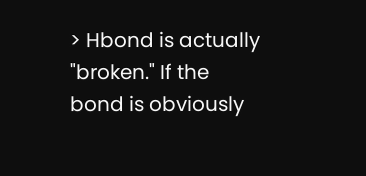> Hbond is actually "broken." If the bond is obviously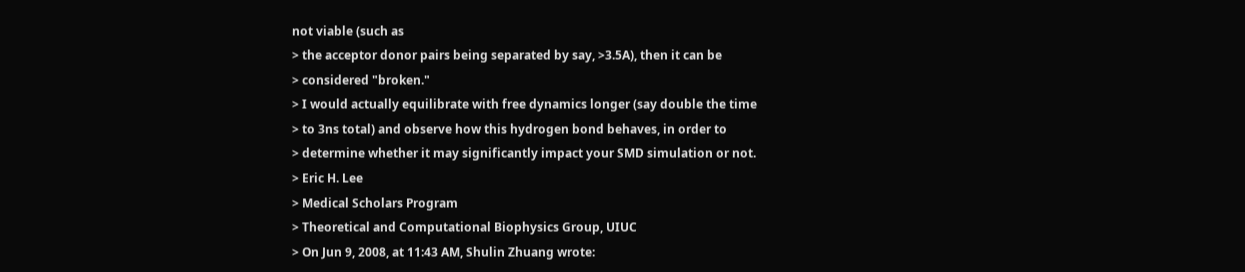not viable (such as
> the acceptor donor pairs being separated by say, >3.5A), then it can be
> considered "broken."
> I would actually equilibrate with free dynamics longer (say double the time
> to 3ns total) and observe how this hydrogen bond behaves, in order to
> determine whether it may significantly impact your SMD simulation or not.
> Eric H. Lee
> Medical Scholars Program
> Theoretical and Computational Biophysics Group, UIUC
> On Jun 9, 2008, at 11:43 AM, Shulin Zhuang wrote: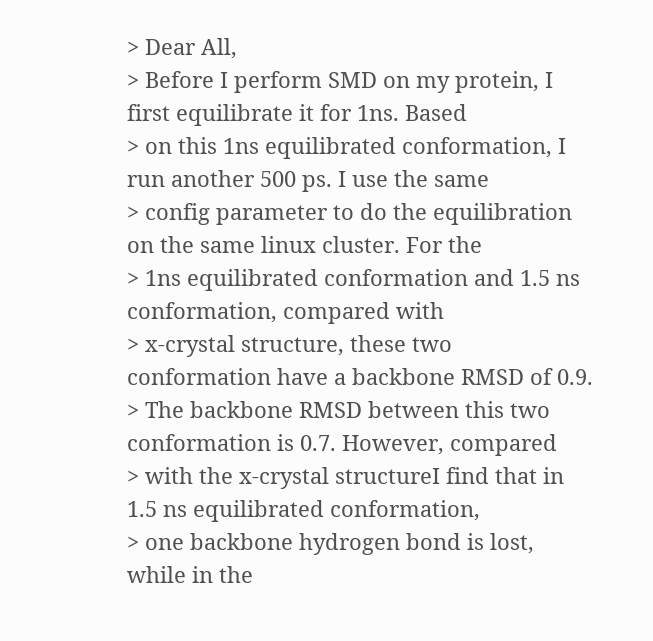> Dear All,
> Before I perform SMD on my protein, I first equilibrate it for 1ns. Based
> on this 1ns equilibrated conformation, I run another 500 ps. I use the same
> config parameter to do the equilibration on the same linux cluster. For the
> 1ns equilibrated conformation and 1.5 ns conformation, compared with
> x-crystal structure, these two conformation have a backbone RMSD of 0.9.
> The backbone RMSD between this two conformation is 0.7. However, compared
> with the x-crystal structureI find that in 1.5 ns equilibrated conformation,
> one backbone hydrogen bond is lost, while in the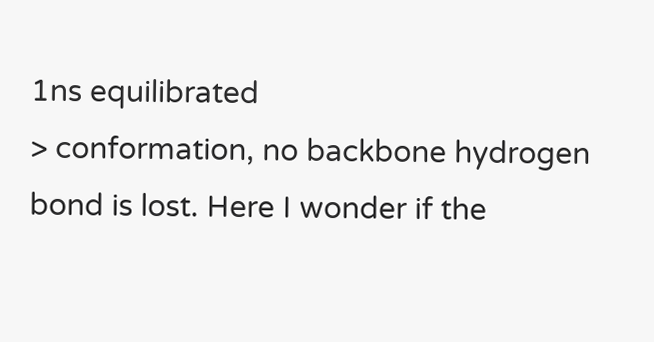1ns equilibrated
> conformation, no backbone hydrogen bond is lost. Here I wonder if the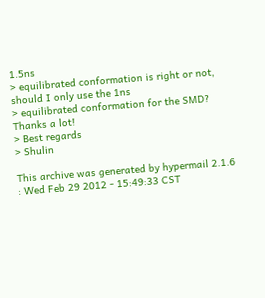1.5ns
> equilibrated conformation is right or not, should I only use the 1ns
> equilibrated conformation for the SMD? Thanks a lot!
> Best regards
> Shulin

This archive was generated by hypermail 2.1.6 : Wed Feb 29 2012 - 15:49:33 CST